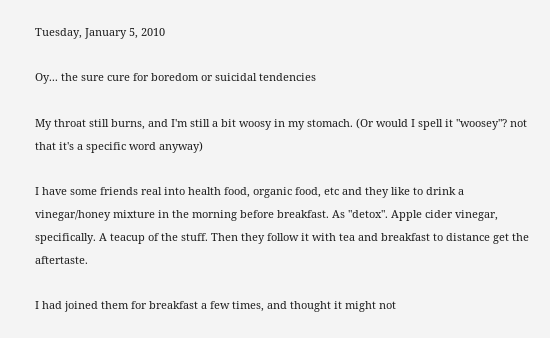Tuesday, January 5, 2010

Oy... the sure cure for boredom or suicidal tendencies

My throat still burns, and I'm still a bit woosy in my stomach. (Or would I spell it "woosey"? not that it's a specific word anyway)

I have some friends real into health food, organic food, etc and they like to drink a vinegar/honey mixture in the morning before breakfast. As "detox". Apple cider vinegar, specifically. A teacup of the stuff. Then they follow it with tea and breakfast to distance get the aftertaste.

I had joined them for breakfast a few times, and thought it might not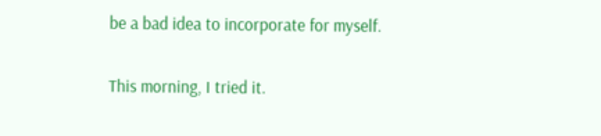be a bad idea to incorporate for myself.

This morning, I tried it.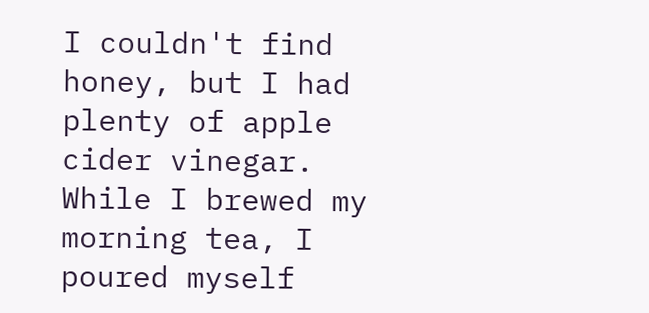I couldn't find honey, but I had plenty of apple cider vinegar. While I brewed my morning tea, I poured myself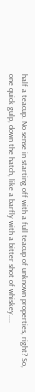half a teacup. No sense in starting off with a full teacup of unknown properties, right? So, one quick gulp, down the hatch, like a barfly with a bitter shot of whiskey....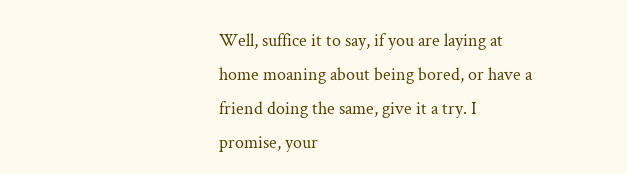Well, suffice it to say, if you are laying at home moaning about being bored, or have a friend doing the same, give it a try. I promise, your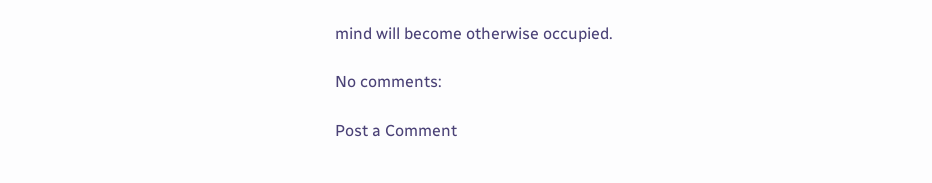mind will become otherwise occupied.

No comments:

Post a Comment